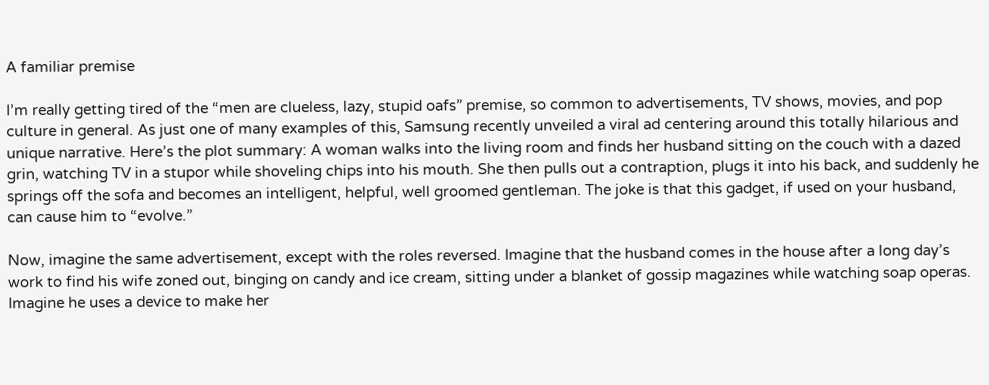A familiar premise

I’m really getting tired of the “men are clueless, lazy, stupid oafs” premise, so common to advertisements, TV shows, movies, and pop culture in general. As just one of many examples of this, Samsung recently unveiled a viral ad centering around this totally hilarious and unique narrative. Here’s the plot summary: A woman walks into the living room and finds her husband sitting on the couch with a dazed grin, watching TV in a stupor while shoveling chips into his mouth. She then pulls out a contraption, plugs it into his back, and suddenly he springs off the sofa and becomes an intelligent, helpful, well groomed gentleman. The joke is that this gadget, if used on your husband, can cause him to “evolve.”

Now, imagine the same advertisement, except with the roles reversed. Imagine that the husband comes in the house after a long day’s work to find his wife zoned out, binging on candy and ice cream, sitting under a blanket of gossip magazines while watching soap operas. Imagine he uses a device to make her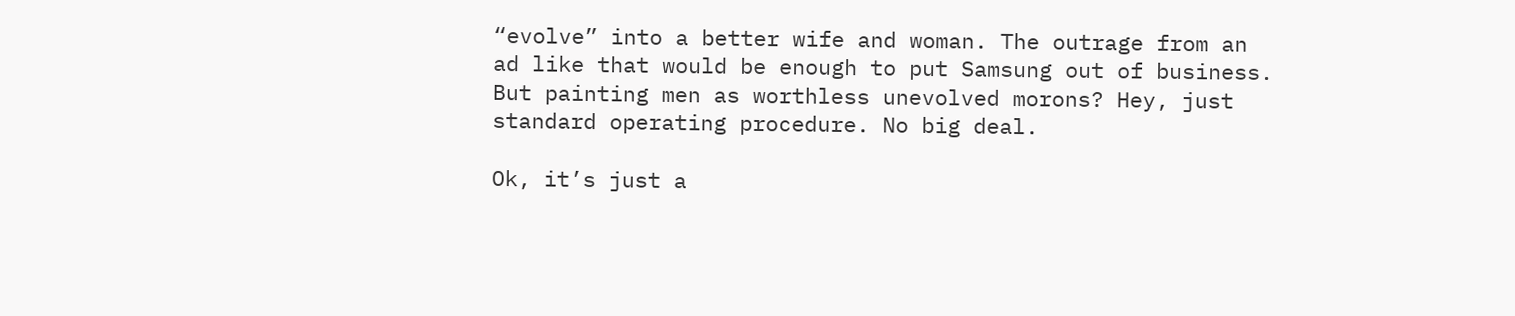“evolve” into a better wife and woman. The outrage from an ad like that would be enough to put Samsung out of business. But painting men as worthless unevolved morons? Hey, just standard operating procedure. No big deal.

Ok, it’s just a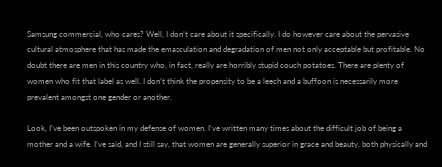Samsung commercial, who cares? Well, I don’t care about it specifically. I do however care about the pervasive cultural atmosphere that has made the emasculation and degradation of men not only acceptable but profitable. No doubt there are men in this country who, in fact, really are horribly stupid couch potatoes. There are plenty of women who fit that label as well. I don’t think the propensity to be a leech and a buffoon is necessarily more prevalent amongst one gender or another.

Look, I’ve been outspoken in my defense of women. I’ve written many times about the difficult job of being a mother and a wife. I’ve said, and I still say, that women are generally superior in grace and beauty, both physically and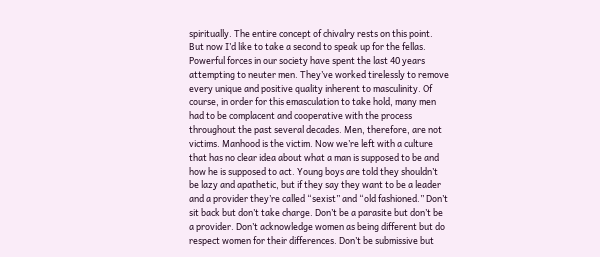spiritually. The entire concept of chivalry rests on this point. But now I’d like to take a second to speak up for the fellas. Powerful forces in our society have spent the last 40 years attempting to neuter men. They’ve worked tirelessly to remove every unique and positive quality inherent to masculinity. Of course, in order for this emasculation to take hold, many men had to be complacent and cooperative with the process throughout the past several decades. Men, therefore, are not victims. Manhood is the victim. Now we’re left with a culture that has no clear idea about what a man is supposed to be and how he is supposed to act. Young boys are told they shouldn’t be lazy and apathetic, but if they say they want to be a leader and a provider they’re called “sexist” and “old fashioned.” Don’t sit back but don’t take charge. Don’t be a parasite but don’t be a provider. Don’t acknowledge women as being different but do respect women for their differences. Don’t be submissive but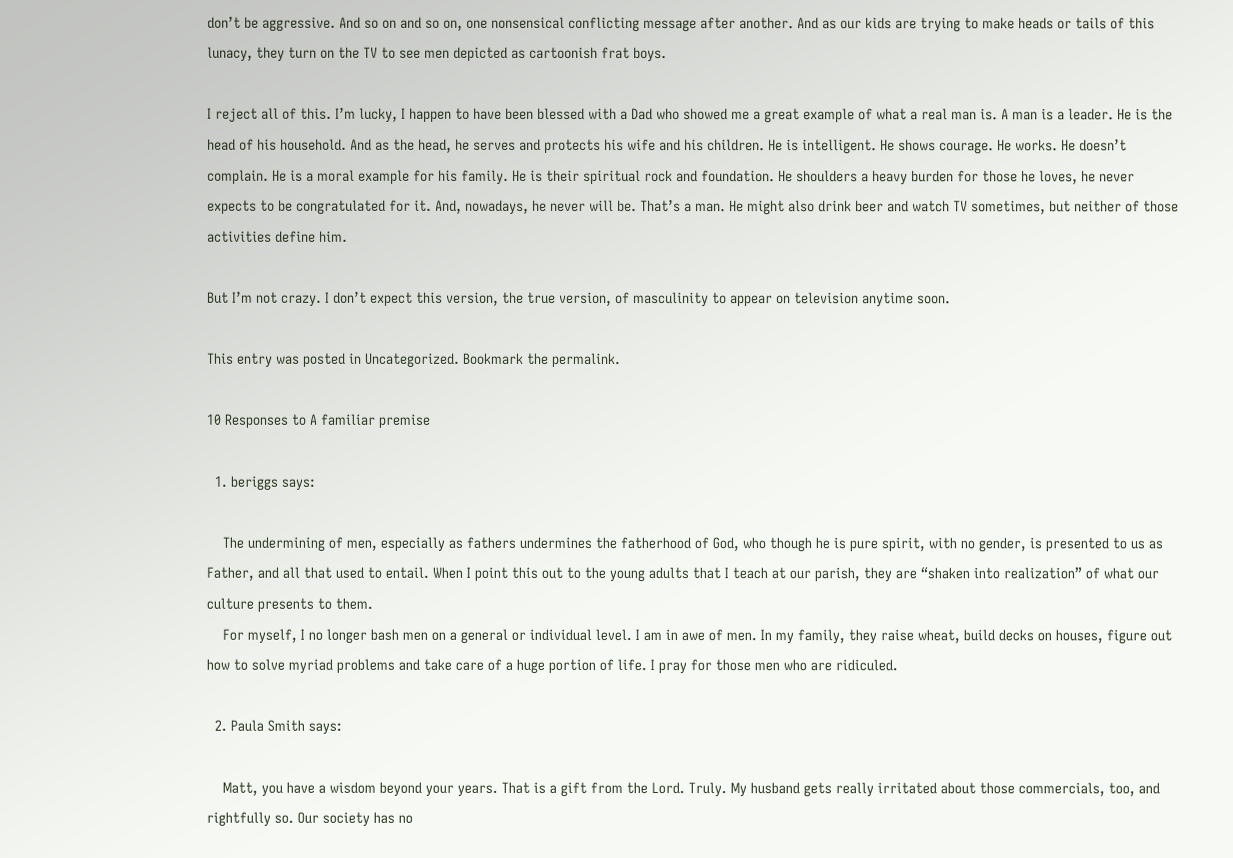don’t be aggressive. And so on and so on, one nonsensical conflicting message after another. And as our kids are trying to make heads or tails of this lunacy, they turn on the TV to see men depicted as cartoonish frat boys.

I reject all of this. I’m lucky, I happen to have been blessed with a Dad who showed me a great example of what a real man is. A man is a leader. He is the head of his household. And as the head, he serves and protects his wife and his children. He is intelligent. He shows courage. He works. He doesn’t complain. He is a moral example for his family. He is their spiritual rock and foundation. He shoulders a heavy burden for those he loves, he never expects to be congratulated for it. And, nowadays, he never will be. That’s a man. He might also drink beer and watch TV sometimes, but neither of those activities define him.

But I’m not crazy. I don’t expect this version, the true version, of masculinity to appear on television anytime soon.

This entry was posted in Uncategorized. Bookmark the permalink.

10 Responses to A familiar premise

  1. beriggs says:

    The undermining of men, especially as fathers undermines the fatherhood of God, who though he is pure spirit, with no gender, is presented to us as Father, and all that used to entail. When I point this out to the young adults that I teach at our parish, they are “shaken into realization” of what our culture presents to them.
    For myself, I no longer bash men on a general or individual level. I am in awe of men. In my family, they raise wheat, build decks on houses, figure out how to solve myriad problems and take care of a huge portion of life. I pray for those men who are ridiculed.

  2. Paula Smith says:

    Matt, you have a wisdom beyond your years. That is a gift from the Lord. Truly. My husband gets really irritated about those commercials, too, and rightfully so. Our society has no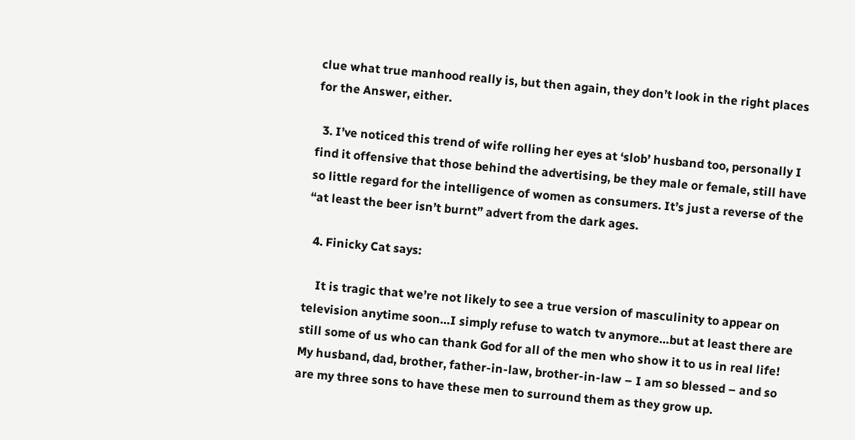clue what true manhood really is, but then again, they don’t look in the right places for the Answer, either.

  3. I’ve noticed this trend of wife rolling her eyes at ‘slob’ husband too, personally I find it offensive that those behind the advertising, be they male or female, still have so little regard for the intelligence of women as consumers. It’s just a reverse of the “at least the beer isn’t burnt” advert from the dark ages.

  4. Finicky Cat says:

    It is tragic that we’re not likely to see a true version of masculinity to appear on television anytime soon…I simply refuse to watch tv anymore…but at least there are still some of us who can thank God for all of the men who show it to us in real life! My husband, dad, brother, father-in-law, brother-in-law – I am so blessed – and so are my three sons to have these men to surround them as they grow up.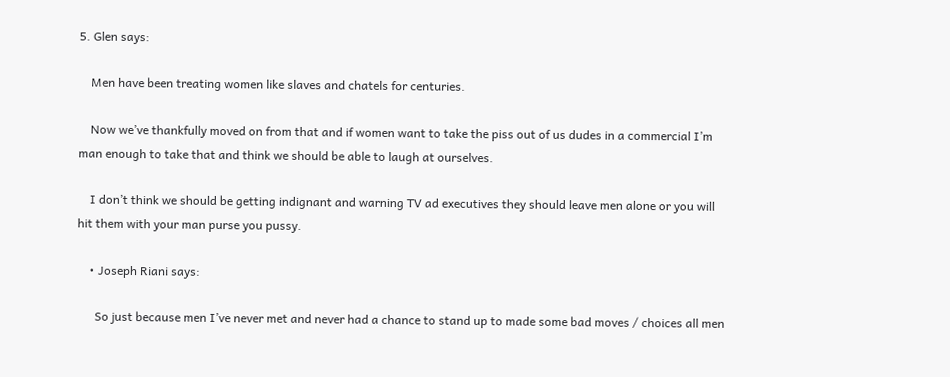5. Glen says:

    Men have been treating women like slaves and chatels for centuries.

    Now we’ve thankfully moved on from that and if women want to take the piss out of us dudes in a commercial I’m man enough to take that and think we should be able to laugh at ourselves.

    I don’t think we should be getting indignant and warning TV ad executives they should leave men alone or you will hit them with your man purse you pussy.

    • Joseph Riani says:

      So just because men I’ve never met and never had a chance to stand up to made some bad moves / choices all men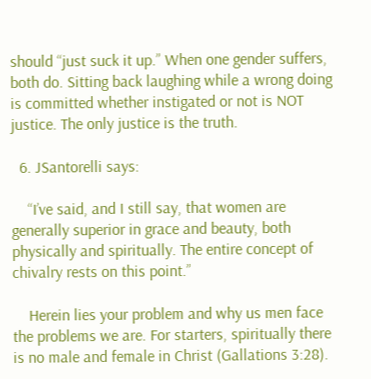should “just suck it up.” When one gender suffers, both do. Sitting back laughing while a wrong doing is committed whether instigated or not is NOT justice. The only justice is the truth.

  6. JSantorelli says:

    “I’ve said, and I still say, that women are generally superior in grace and beauty, both physically and spiritually. The entire concept of chivalry rests on this point.”

    Herein lies your problem and why us men face the problems we are. For starters, spiritually there is no male and female in Christ (Gallations 3:28).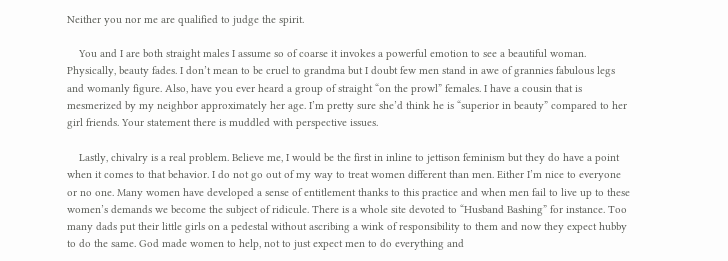Neither you nor me are qualified to judge the spirit.

    You and I are both straight males I assume so of coarse it invokes a powerful emotion to see a beautiful woman. Physically, beauty fades. I don’t mean to be cruel to grandma but I doubt few men stand in awe of grannies fabulous legs and womanly figure. Also, have you ever heard a group of straight “on the prowl” females. I have a cousin that is mesmerized by my neighbor approximately her age. I’m pretty sure she’d think he is “superior in beauty” compared to her girl friends. Your statement there is muddled with perspective issues.

    Lastly, chivalry is a real problem. Believe me, I would be the first in inline to jettison feminism but they do have a point when it comes to that behavior. I do not go out of my way to treat women different than men. Either I’m nice to everyone or no one. Many women have developed a sense of entitlement thanks to this practice and when men fail to live up to these women’s demands we become the subject of ridicule. There is a whole site devoted to “Husband Bashing” for instance. Too many dads put their little girls on a pedestal without ascribing a wink of responsibility to them and now they expect hubby to do the same. God made women to help, not to just expect men to do everything and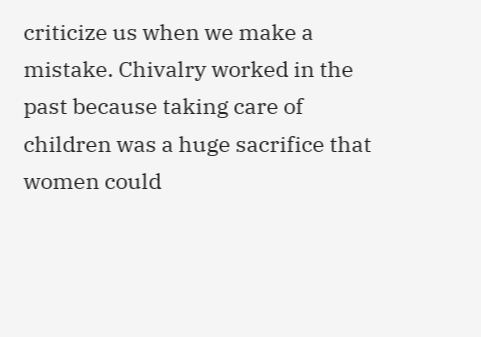criticize us when we make a mistake. Chivalry worked in the past because taking care of children was a huge sacrifice that women could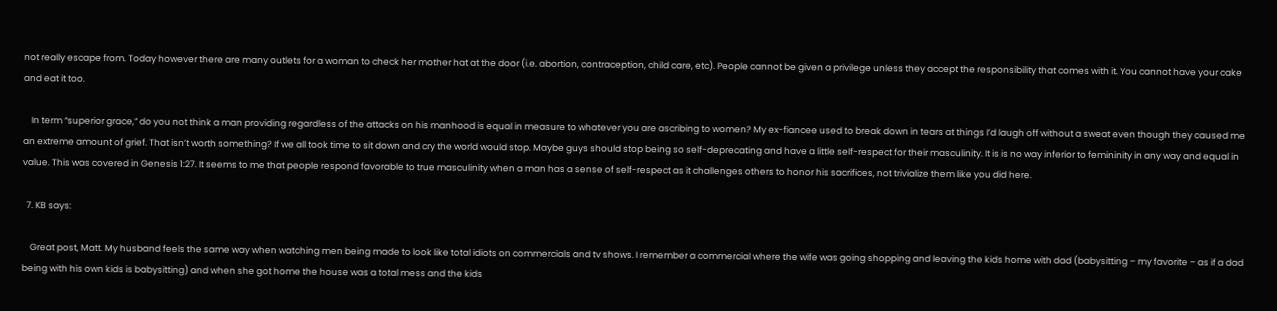not really escape from. Today however there are many outlets for a woman to check her mother hat at the door (i.e. abortion, contraception, child care, etc). People cannot be given a privilege unless they accept the responsibility that comes with it. You cannot have your cake and eat it too.

    In term “superior grace,” do you not think a man providing regardless of the attacks on his manhood is equal in measure to whatever you are ascribing to women? My ex-fiancee used to break down in tears at things I’d laugh off without a sweat even though they caused me an extreme amount of grief. That isn’t worth something? If we all took time to sit down and cry the world would stop. Maybe guys should stop being so self-deprecating and have a little self-respect for their masculinity. It is is no way inferior to femininity in any way and equal in value. This was covered in Genesis 1:27. It seems to me that people respond favorable to true masculinity when a man has a sense of self-respect as it challenges others to honor his sacrifices, not trivialize them like you did here.

  7. KB says:

    Great post, Matt. My husband feels the same way when watching men being made to look like total idiots on commercials and tv shows. I remember a commercial where the wife was going shopping and leaving the kids home with dad (babysitting – my favorite – as if a dad being with his own kids is babysitting) and when she got home the house was a total mess and the kids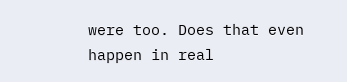were too. Does that even happen in real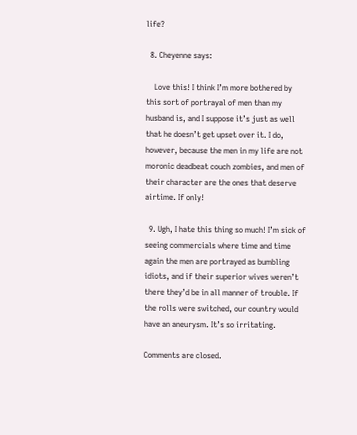life?

  8. Cheyenne says:

    Love this! I think I’m more bothered by this sort of portrayal of men than my husband is, and I suppose it’s just as well that he doesn’t get upset over it. I do, however, because the men in my life are not moronic deadbeat couch zombies, and men of their character are the ones that deserve airtime. If only!

  9. Ugh, I hate this thing so much! I’m sick of seeing commercials where time and time again the men are portrayed as bumbling idiots, and if their superior wives weren’t there they’d be in all manner of trouble. If the rolls were switched, our country would have an aneurysm. It’s so irritating.

Comments are closed.